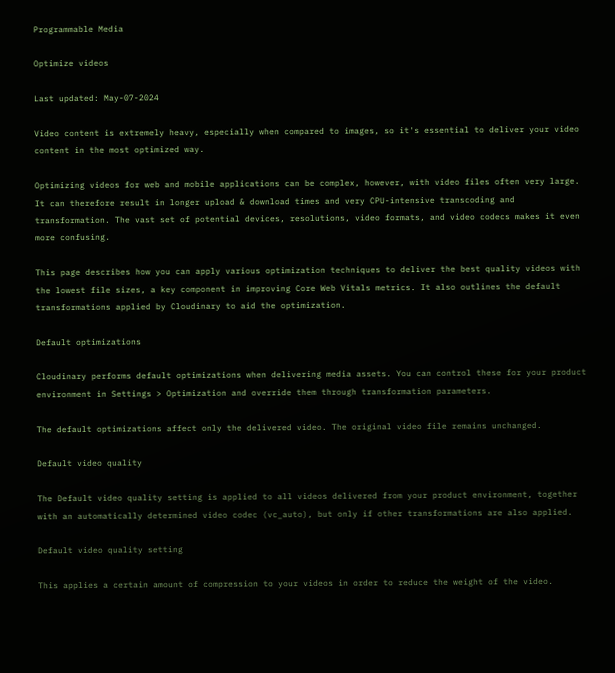Programmable Media

Optimize videos

Last updated: May-07-2024

Video content is extremely heavy, especially when compared to images, so it's essential to deliver your video content in the most optimized way.

Optimizing videos for web and mobile applications can be complex, however, with video files often very large. It can therefore result in longer upload & download times and very CPU-intensive transcoding and transformation. The vast set of potential devices, resolutions, video formats, and video codecs makes it even more confusing.

This page describes how you can apply various optimization techniques to deliver the best quality videos with the lowest file sizes, a key component in improving Core Web Vitals metrics. It also outlines the default transformations applied by Cloudinary to aid the optimization.

Default optimizations

Cloudinary performs default optimizations when delivering media assets. You can control these for your product environment in Settings > Optimization and override them through transformation parameters.

The default optimizations affect only the delivered video. The original video file remains unchanged.

Default video quality

The Default video quality setting is applied to all videos delivered from your product environment, together with an automatically determined video codec (vc_auto), but only if other transformations are also applied.

Default video quality setting

This applies a certain amount of compression to your videos in order to reduce the weight of the video.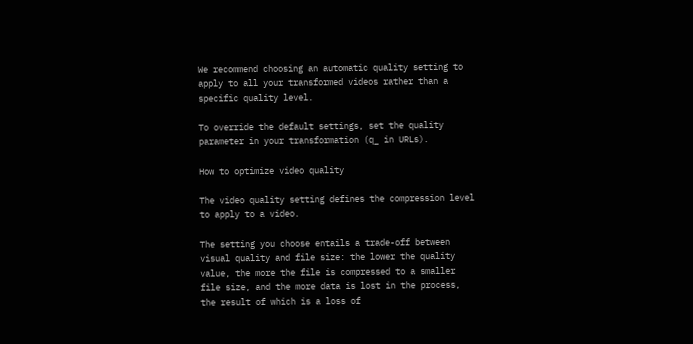We recommend choosing an automatic quality setting to apply to all your transformed videos rather than a specific quality level.

To override the default settings, set the quality parameter in your transformation (q_ in URLs).

How to optimize video quality

The video quality setting defines the compression level to apply to a video.

The setting you choose entails a trade-off between visual quality and file size: the lower the quality value, the more the file is compressed to a smaller file size, and the more data is lost in the process, the result of which is a loss of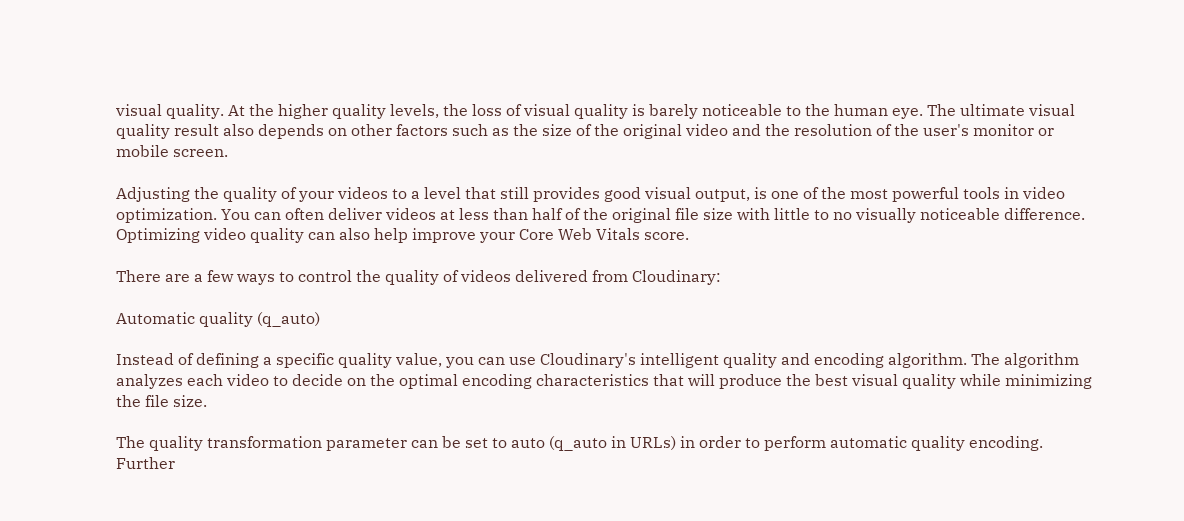visual quality. At the higher quality levels, the loss of visual quality is barely noticeable to the human eye. The ultimate visual quality result also depends on other factors such as the size of the original video and the resolution of the user's monitor or mobile screen.

Adjusting the quality of your videos to a level that still provides good visual output, is one of the most powerful tools in video optimization. You can often deliver videos at less than half of the original file size with little to no visually noticeable difference. Optimizing video quality can also help improve your Core Web Vitals score.

There are a few ways to control the quality of videos delivered from Cloudinary:

Automatic quality (q_auto)

Instead of defining a specific quality value, you can use Cloudinary's intelligent quality and encoding algorithm. The algorithm analyzes each video to decide on the optimal encoding characteristics that will produce the best visual quality while minimizing the file size.

The quality transformation parameter can be set to auto (q_auto in URLs) in order to perform automatic quality encoding. Further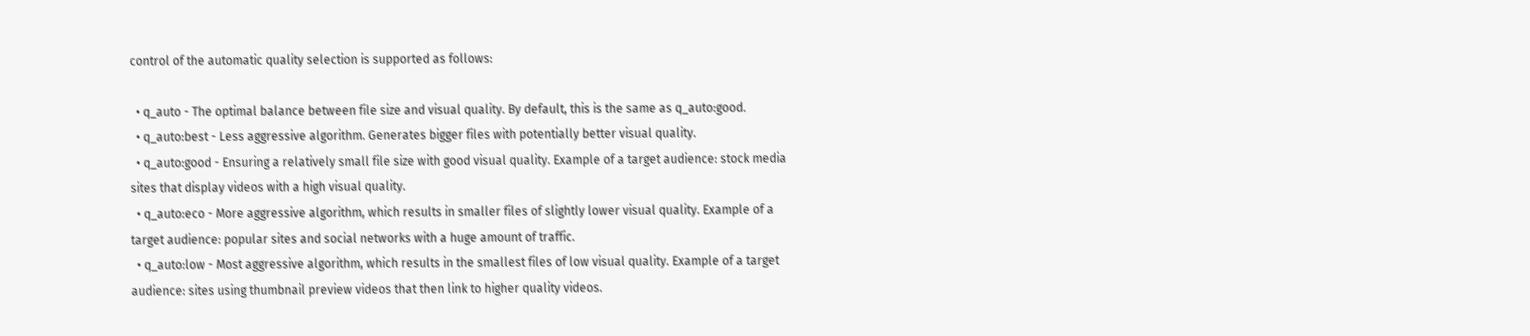control of the automatic quality selection is supported as follows:

  • q_auto - The optimal balance between file size and visual quality. By default, this is the same as q_auto:good.
  • q_auto:best - Less aggressive algorithm. Generates bigger files with potentially better visual quality.
  • q_auto:good - Ensuring a relatively small file size with good visual quality. Example of a target audience: stock media sites that display videos with a high visual quality.
  • q_auto:eco - More aggressive algorithm, which results in smaller files of slightly lower visual quality. Example of a target audience: popular sites and social networks with a huge amount of traffic.
  • q_auto:low - Most aggressive algorithm, which results in the smallest files of low visual quality. Example of a target audience: sites using thumbnail preview videos that then link to higher quality videos.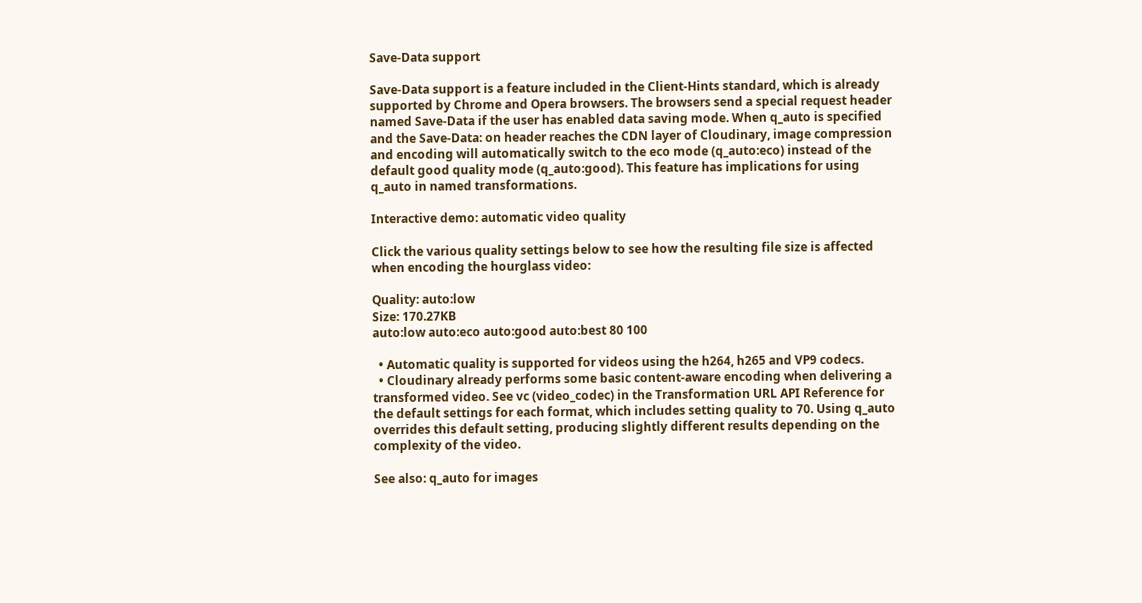Save-Data support

Save-Data support is a feature included in the Client-Hints standard, which is already supported by Chrome and Opera browsers. The browsers send a special request header named Save-Data if the user has enabled data saving mode. When q_auto is specified and the Save-Data: on header reaches the CDN layer of Cloudinary, image compression and encoding will automatically switch to the eco mode (q_auto:eco) instead of the default good quality mode (q_auto:good). This feature has implications for using q_auto in named transformations.

Interactive demo: automatic video quality

Click the various quality settings below to see how the resulting file size is affected when encoding the hourglass video:

Quality: auto:low
Size: 170.27KB
auto:low auto:eco auto:good auto:best 80 100

  • Automatic quality is supported for videos using the h264, h265 and VP9 codecs.
  • Cloudinary already performs some basic content-aware encoding when delivering a transformed video. See vc (video_codec) in the Transformation URL API Reference for the default settings for each format, which includes setting quality to 70. Using q_auto overrides this default setting, producing slightly different results depending on the complexity of the video.

See also: q_auto for images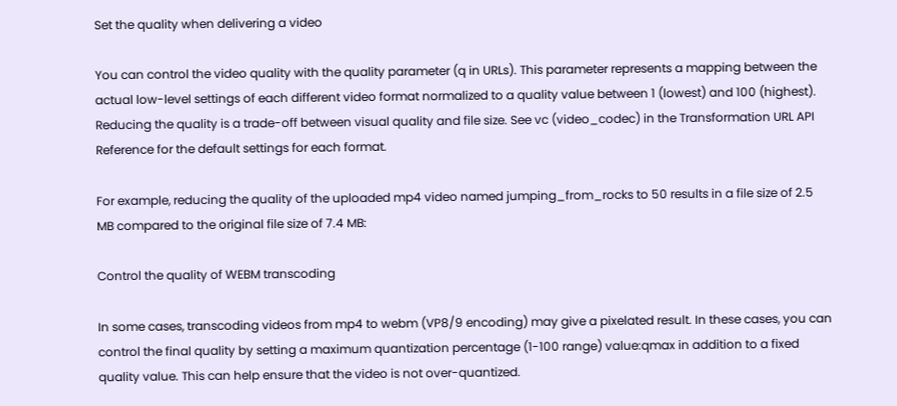Set the quality when delivering a video

You can control the video quality with the quality parameter (q in URLs). This parameter represents a mapping between the actual low-level settings of each different video format normalized to a quality value between 1 (lowest) and 100 (highest). Reducing the quality is a trade-off between visual quality and file size. See vc (video_codec) in the Transformation URL API Reference for the default settings for each format.

For example, reducing the quality of the uploaded mp4 video named jumping_from_rocks to 50 results in a file size of 2.5 MB compared to the original file size of 7.4 MB:

Control the quality of WEBM transcoding

In some cases, transcoding videos from mp4 to webm (VP8/9 encoding) may give a pixelated result. In these cases, you can control the final quality by setting a maximum quantization percentage (1-100 range) value:qmax in addition to a fixed quality value. This can help ensure that the video is not over-quantized.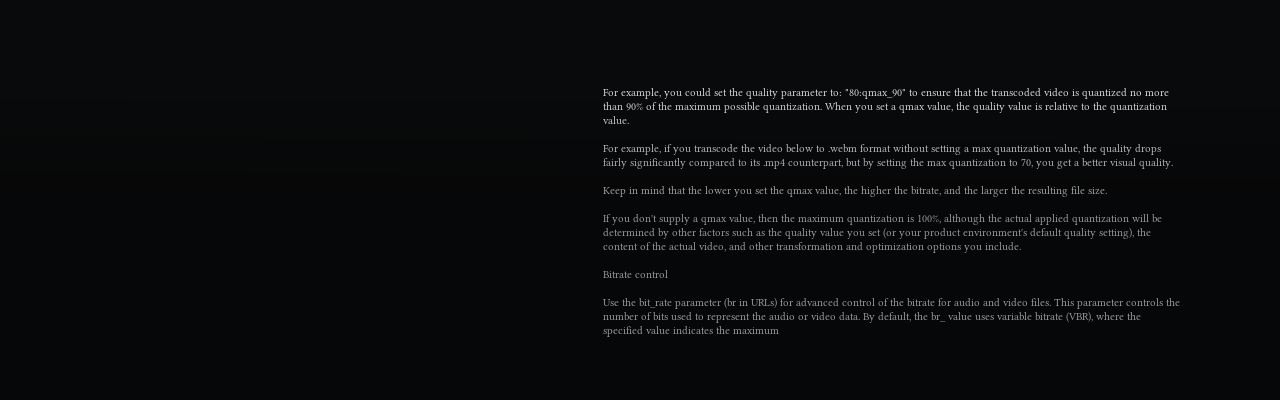For example, you could set the quality parameter to: "80:qmax_90" to ensure that the transcoded video is quantized no more than 90% of the maximum possible quantization. When you set a qmax value, the quality value is relative to the quantization value.

For example, if you transcode the video below to .webm format without setting a max quantization value, the quality drops fairly significantly compared to its .mp4 counterpart, but by setting the max quantization to 70, you get a better visual quality.

Keep in mind that the lower you set the qmax value, the higher the bitrate, and the larger the resulting file size.

If you don't supply a qmax value, then the maximum quantization is 100%, although the actual applied quantization will be determined by other factors such as the quality value you set (or your product environment's default quality setting), the content of the actual video, and other transformation and optimization options you include.

Bitrate control

Use the bit_rate parameter (br in URLs) for advanced control of the bitrate for audio and video files. This parameter controls the number of bits used to represent the audio or video data. By default, the br_ value uses variable bitrate (VBR), where the specified value indicates the maximum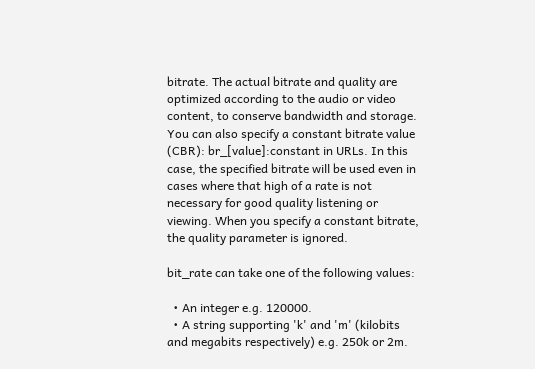bitrate. The actual bitrate and quality are optimized according to the audio or video content, to conserve bandwidth and storage. You can also specify a constant bitrate value (CBR): br_[value]:constant in URLs. In this case, the specified bitrate will be used even in cases where that high of a rate is not necessary for good quality listening or viewing. When you specify a constant bitrate, the quality parameter is ignored.

bit_rate can take one of the following values:

  • An integer e.g. 120000.
  • A string supporting 'k' and 'm' (kilobits and megabits respectively) e.g. 250k or 2m.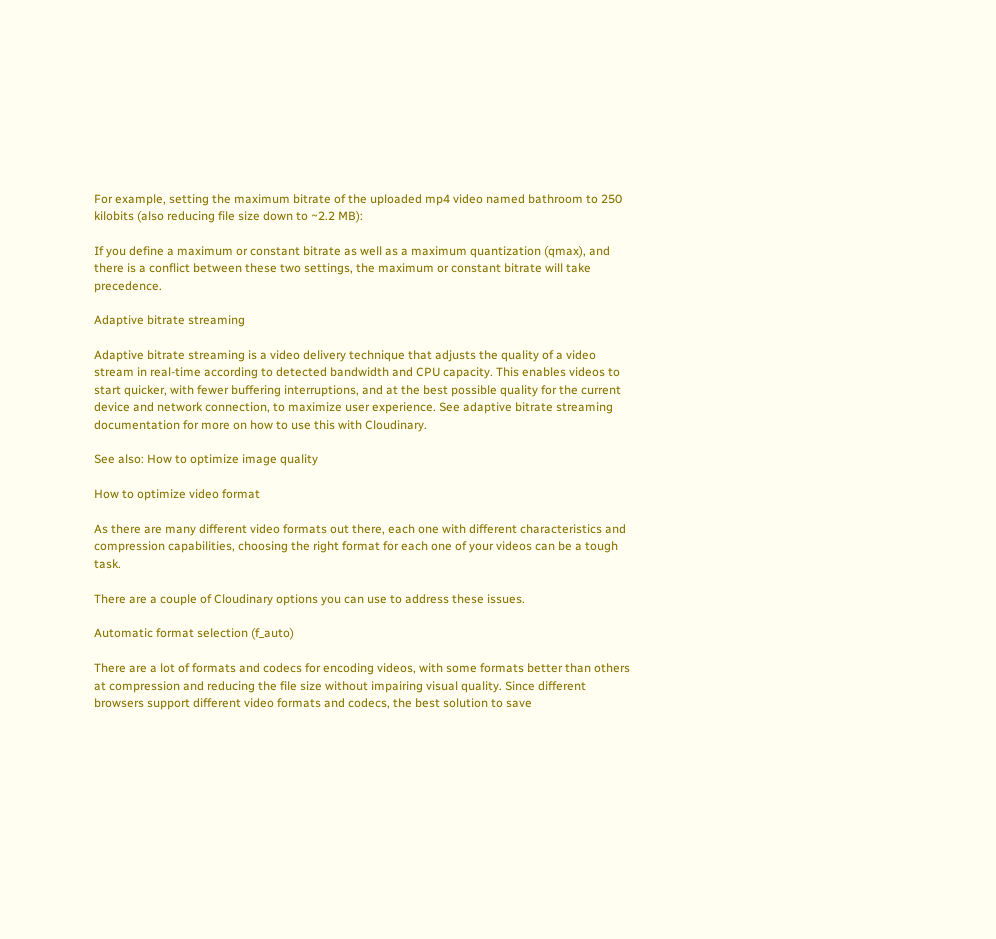For example, setting the maximum bitrate of the uploaded mp4 video named bathroom to 250 kilobits (also reducing file size down to ~2.2 MB):

If you define a maximum or constant bitrate as well as a maximum quantization (qmax), and there is a conflict between these two settings, the maximum or constant bitrate will take precedence.

Adaptive bitrate streaming

Adaptive bitrate streaming is a video delivery technique that adjusts the quality of a video stream in real-time according to detected bandwidth and CPU capacity. This enables videos to start quicker, with fewer buffering interruptions, and at the best possible quality for the current device and network connection, to maximize user experience. See adaptive bitrate streaming documentation for more on how to use this with Cloudinary.

See also: How to optimize image quality

How to optimize video format

As there are many different video formats out there, each one with different characteristics and compression capabilities, choosing the right format for each one of your videos can be a tough task.

There are a couple of Cloudinary options you can use to address these issues.

Automatic format selection (f_auto)

There are a lot of formats and codecs for encoding videos, with some formats better than others at compression and reducing the file size without impairing visual quality. Since different browsers support different video formats and codecs, the best solution to save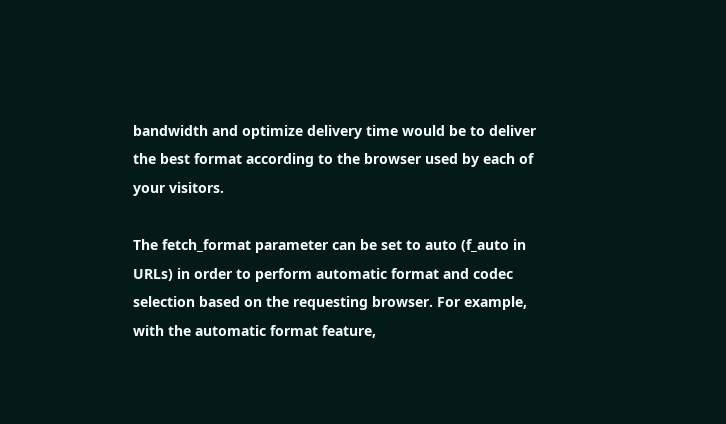bandwidth and optimize delivery time would be to deliver the best format according to the browser used by each of your visitors.

The fetch_format parameter can be set to auto (f_auto in URLs) in order to perform automatic format and codec selection based on the requesting browser. For example, with the automatic format feature,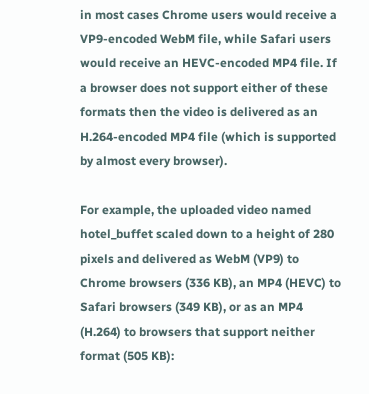in most cases Chrome users would receive a VP9-encoded WebM file, while Safari users would receive an HEVC-encoded MP4 file. If a browser does not support either of these formats then the video is delivered as an H.264-encoded MP4 file (which is supported by almost every browser).

For example, the uploaded video named hotel_buffet scaled down to a height of 280 pixels and delivered as WebM (VP9) to Chrome browsers (336 KB), an MP4 (HEVC) to Safari browsers (349 KB), or as an MP4 (H.264) to browsers that support neither format (505 KB):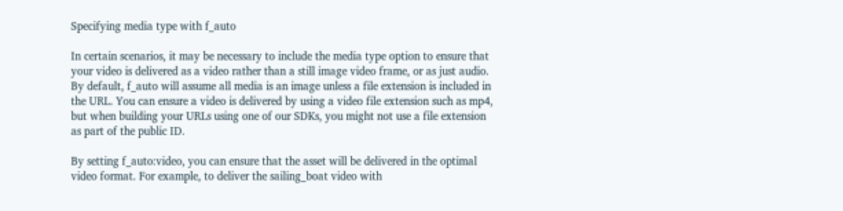Specifying media type with f_auto

In certain scenarios, it may be necessary to include the media type option to ensure that your video is delivered as a video rather than a still image video frame, or as just audio. By default, f_auto will assume all media is an image unless a file extension is included in the URL. You can ensure a video is delivered by using a video file extension such as mp4, but when building your URLs using one of our SDKs, you might not use a file extension as part of the public ID.

By setting f_auto:video, you can ensure that the asset will be delivered in the optimal video format. For example, to deliver the sailing_boat video with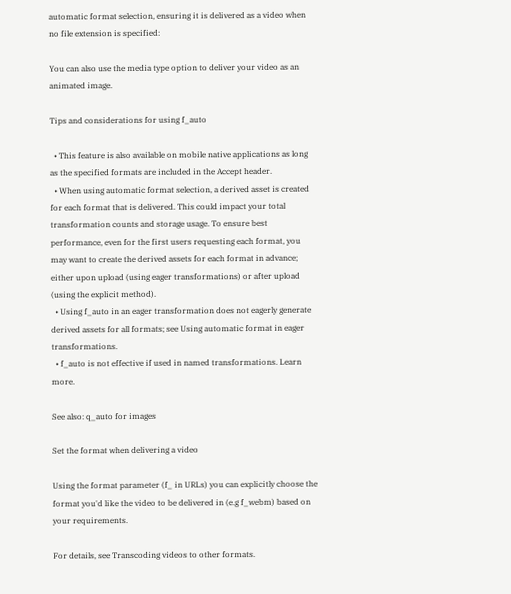automatic format selection, ensuring it is delivered as a video when no file extension is specified:

You can also use the media type option to deliver your video as an animated image.

Tips and considerations for using f_auto

  • This feature is also available on mobile native applications as long as the specified formats are included in the Accept header.
  • When using automatic format selection, a derived asset is created for each format that is delivered. This could impact your total transformation counts and storage usage. To ensure best performance, even for the first users requesting each format, you may want to create the derived assets for each format in advance; either upon upload (using eager transformations) or after upload (using the explicit method).
  • Using f_auto in an eager transformation does not eagerly generate derived assets for all formats; see Using automatic format in eager transformations.
  • f_auto is not effective if used in named transformations. Learn more.

See also: q_auto for images

Set the format when delivering a video

Using the format parameter (f_ in URLs) you can explicitly choose the format you'd like the video to be delivered in (e.g f_webm) based on your requirements.

For details, see Transcoding videos to other formats.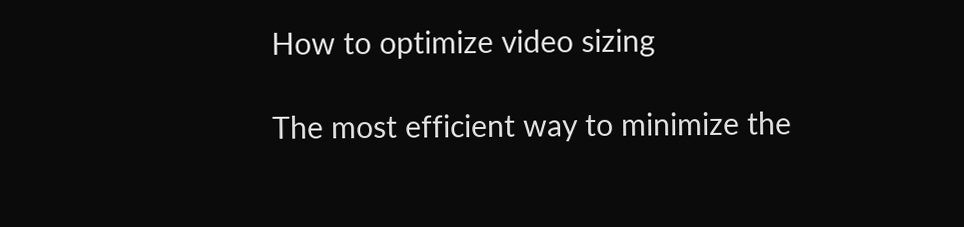How to optimize video sizing

The most efficient way to minimize the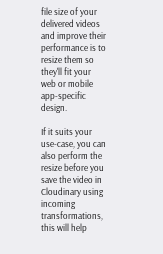file size of your delivered videos and improve their performance is to resize them so they'll fit your web or mobile app-specific design.

If it suits your use-case, you can also perform the resize before you save the video in Cloudinary using incoming transformations, this will help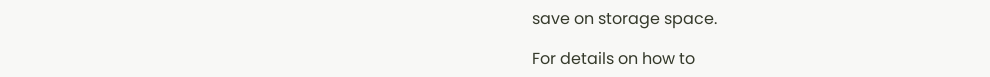save on storage space.

For details on how to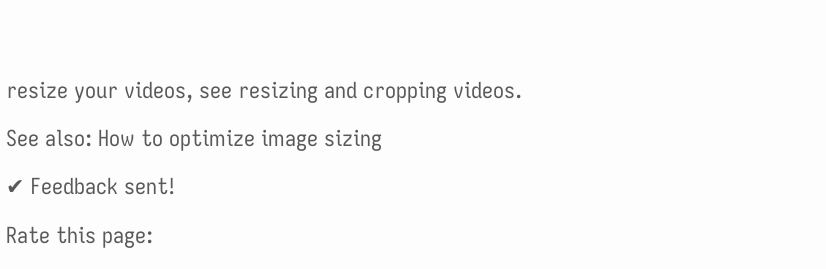resize your videos, see resizing and cropping videos.

See also: How to optimize image sizing

✔ Feedback sent!

Rate this page: